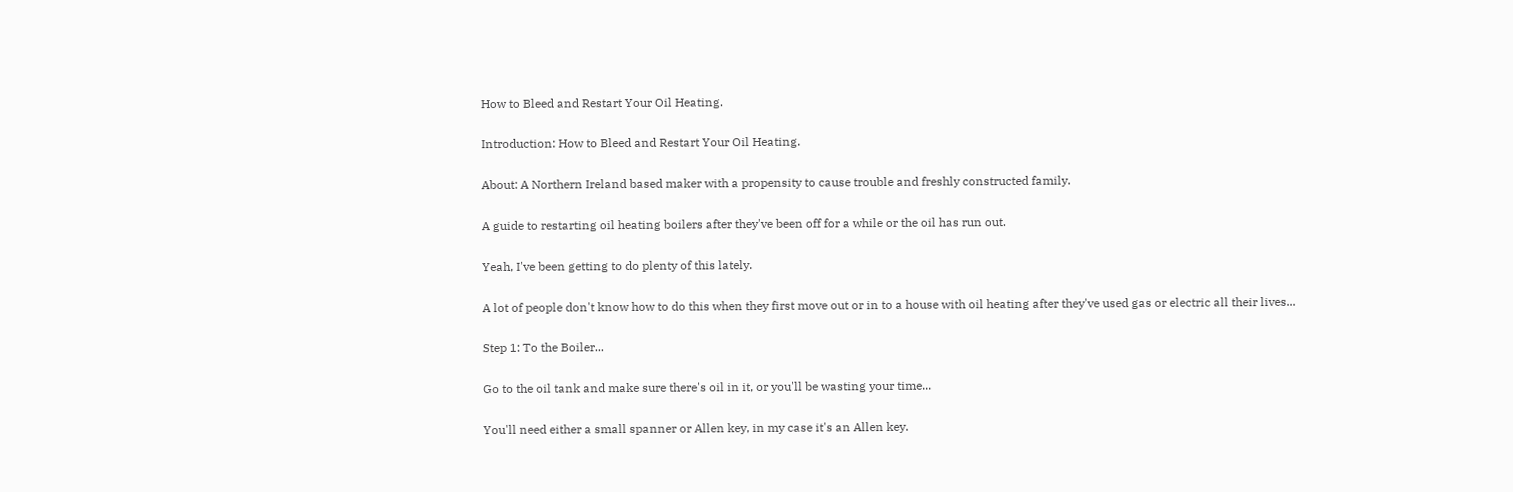How to Bleed and Restart Your Oil Heating.

Introduction: How to Bleed and Restart Your Oil Heating.

About: A Northern Ireland based maker with a propensity to cause trouble and freshly constructed family.

A guide to restarting oil heating boilers after they've been off for a while or the oil has run out.

Yeah, I've been getting to do plenty of this lately.

A lot of people don't know how to do this when they first move out or in to a house with oil heating after they've used gas or electric all their lives...

Step 1: To the Boiler...

Go to the oil tank and make sure there's oil in it, or you'll be wasting your time...

You'll need either a small spanner or Allen key, in my case it's an Allen key.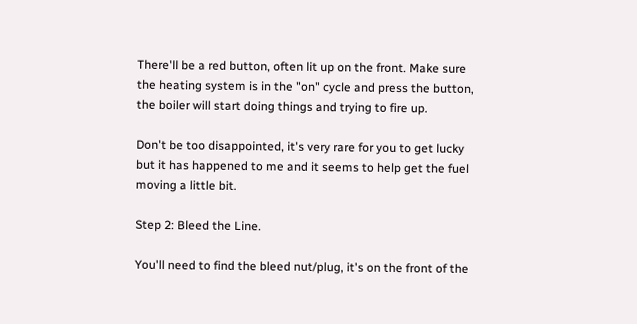There'll be a red button, often lit up on the front. Make sure the heating system is in the "on" cycle and press the button, the boiler will start doing things and trying to fire up.

Don't be too disappointed, it's very rare for you to get lucky but it has happened to me and it seems to help get the fuel moving a little bit.

Step 2: Bleed the Line.

You'll need to find the bleed nut/plug, it's on the front of the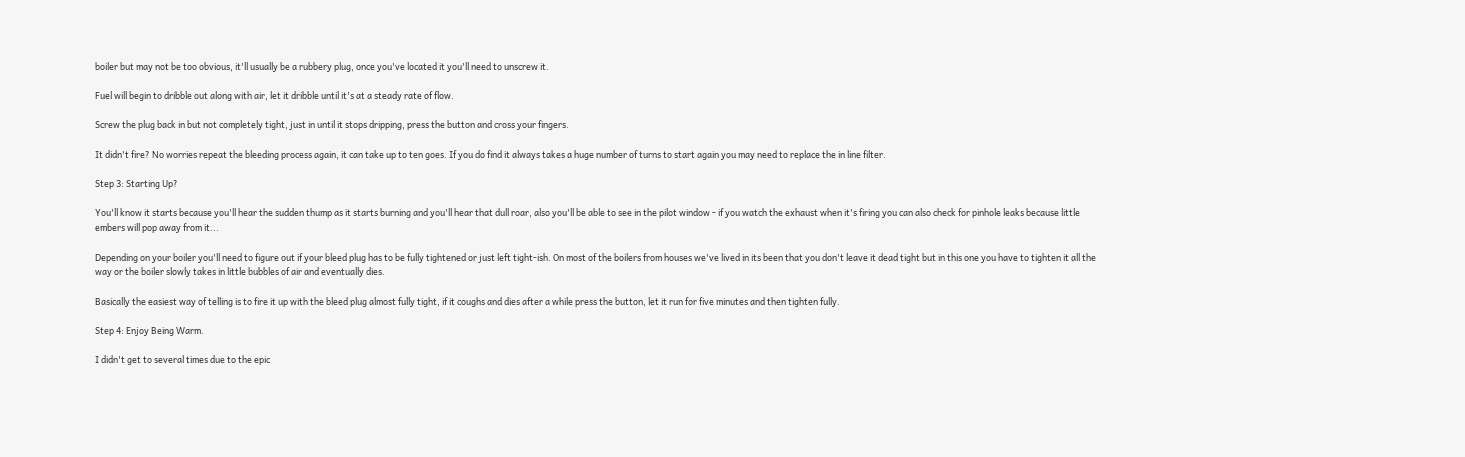boiler but may not be too obvious, it'll usually be a rubbery plug, once you've located it you'll need to unscrew it.

Fuel will begin to dribble out along with air, let it dribble until it's at a steady rate of flow.

Screw the plug back in but not completely tight, just in until it stops dripping, press the button and cross your fingers.

It didn't fire? No worries repeat the bleeding process again, it can take up to ten goes. If you do find it always takes a huge number of turns to start again you may need to replace the in line filter.

Step 3: Starting Up?

You'll know it starts because you'll hear the sudden thump as it starts burning and you'll hear that dull roar, also you'll be able to see in the pilot window - if you watch the exhaust when it's firing you can also check for pinhole leaks because little embers will pop away from it...

Depending on your boiler you'll need to figure out if your bleed plug has to be fully tightened or just left tight-ish. On most of the boilers from houses we've lived in its been that you don't leave it dead tight but in this one you have to tighten it all the way or the boiler slowly takes in little bubbles of air and eventually dies.

Basically the easiest way of telling is to fire it up with the bleed plug almost fully tight, if it coughs and dies after a while press the button, let it run for five minutes and then tighten fully.

Step 4: Enjoy Being Warm.

I didn't get to several times due to the epic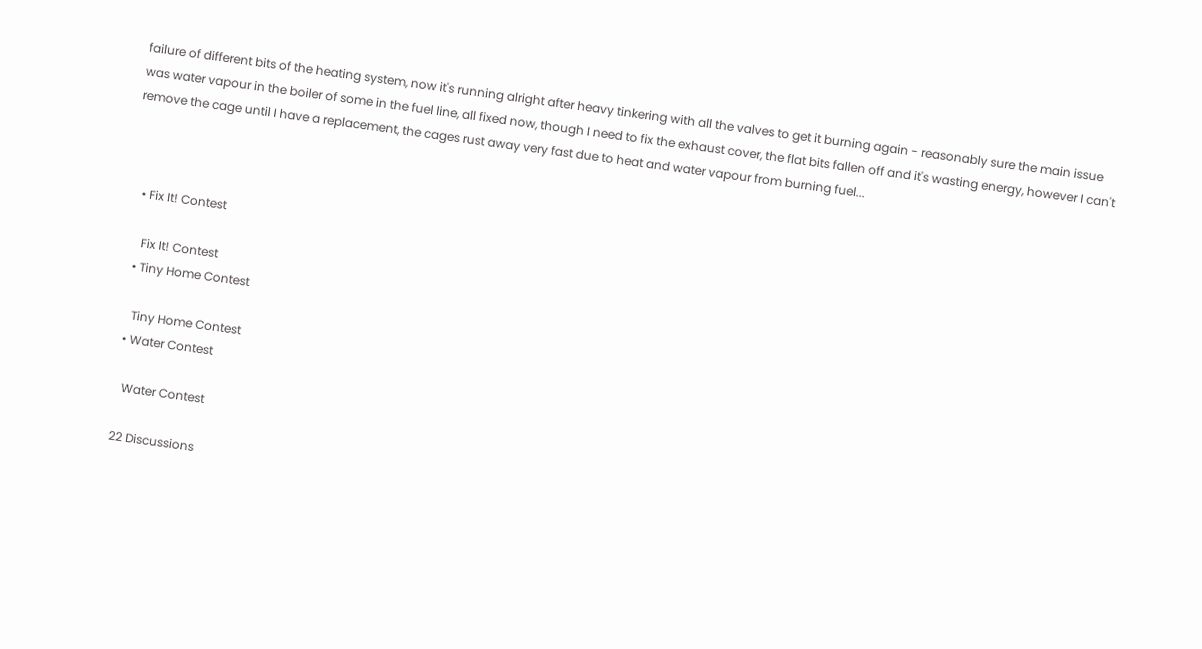failure of different bits of the heating system, now it's running alright after heavy tinkering with all the valves to get it burning again - reasonably sure the main issue was water vapour in the boiler of some in the fuel line, all fixed now, though I need to fix the exhaust cover, the flat bits fallen off and it's wasting energy, however I can't remove the cage until I have a replacement, the cages rust away very fast due to heat and water vapour from burning fuel...



    • Fix It! Contest

      Fix It! Contest
    • Tiny Home Contest

      Tiny Home Contest
    • Water Contest

      Water Contest

    22 Discussions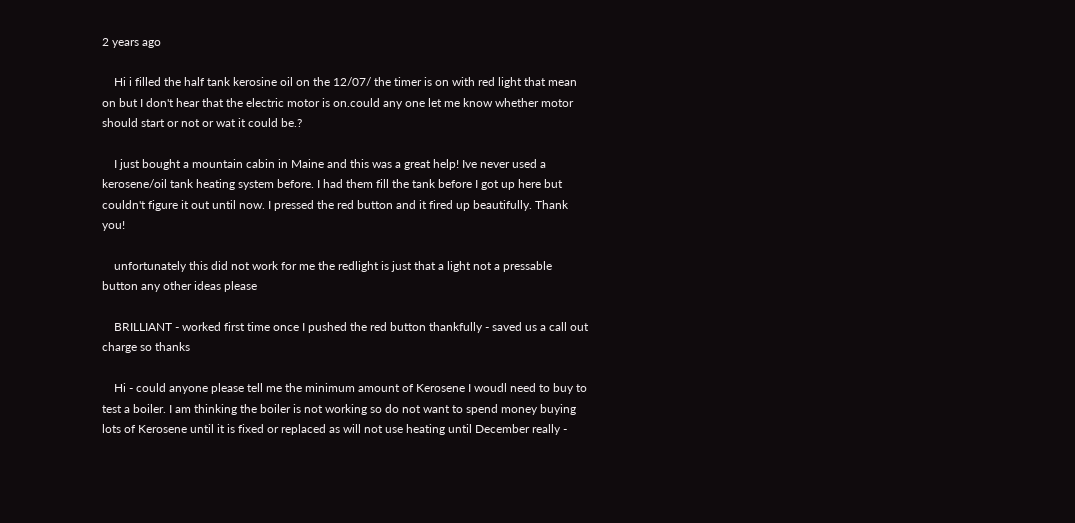2 years ago

    Hi i filled the half tank kerosine oil on the 12/07/ the timer is on with red light that mean on but I don't hear that the electric motor is on.could any one let me know whether motor should start or not or wat it could be.?

    I just bought a mountain cabin in Maine and this was a great help! Ive never used a kerosene/oil tank heating system before. I had them fill the tank before I got up here but couldn't figure it out until now. I pressed the red button and it fired up beautifully. Thank you!

    unfortunately this did not work for me the redlight is just that a light not a pressable button any other ideas please

    BRILLIANT - worked first time once I pushed the red button thankfully - saved us a call out charge so thanks

    Hi - could anyone please tell me the minimum amount of Kerosene I woudl need to buy to test a boiler. I am thinking the boiler is not working so do not want to spend money buying lots of Kerosene until it is fixed or replaced as will not use heating until December really -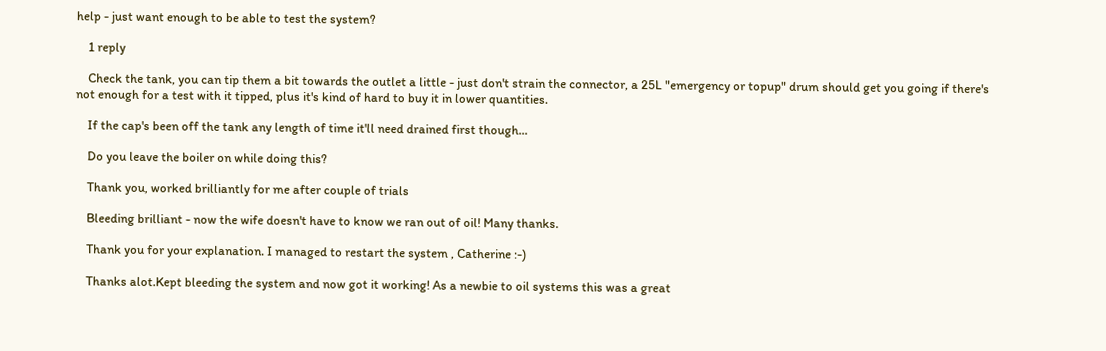help - just want enough to be able to test the system?

    1 reply

    Check the tank, you can tip them a bit towards the outlet a little - just don't strain the connector, a 25L "emergency or topup" drum should get you going if there's not enough for a test with it tipped, plus it's kind of hard to buy it in lower quantities.

    If the cap's been off the tank any length of time it'll need drained first though...

    Do you leave the boiler on while doing this?

    Thank you, worked brilliantly for me after couple of trials

    Bleeding brilliant - now the wife doesn't have to know we ran out of oil! Many thanks.

    Thank you for your explanation. I managed to restart the system , Catherine :-)

    Thanks alot.Kept bleeding the system and now got it working! As a newbie to oil systems this was a great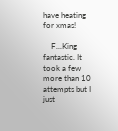have heating for xmas!

    F...King fantastic. It took a few more than 10 attempts but I just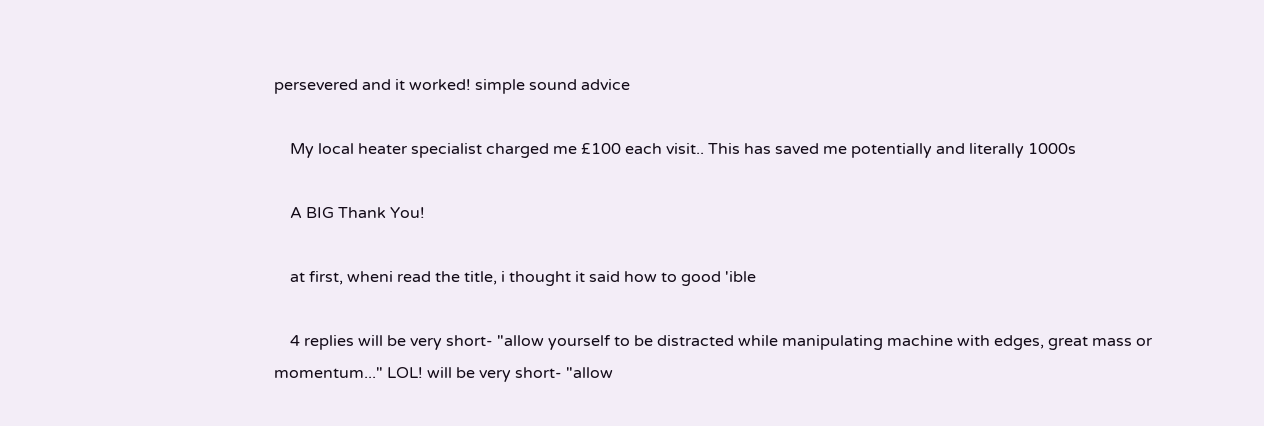persevered and it worked! simple sound advice

    My local heater specialist charged me £100 each visit.. This has saved me potentially and literally 1000s

    A BIG Thank You!

    at first, wheni read the title, i thought it said how to good 'ible

    4 replies will be very short- "allow yourself to be distracted while manipulating machine with edges, great mass or momentum..." LOL! will be very short- "allow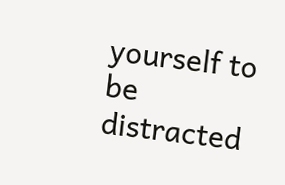yourself to be distracted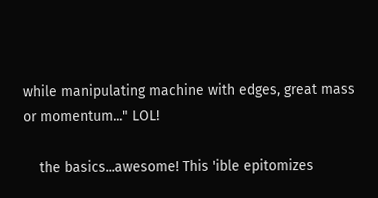while manipulating machine with edges, great mass or momentum..." LOL!

    the basics...awesome! This 'ible epitomizes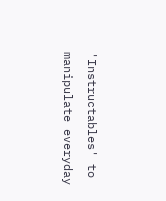'Instructables' to manipulate everyday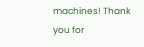machines! Thank you for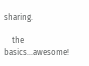sharing.

    the basics...awesome!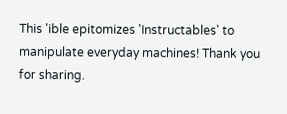This 'ible epitomizes 'Instructables' to manipulate everyday machines! Thank you for sharing.